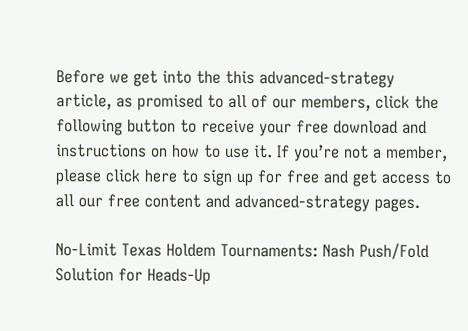Before we get into the this advanced-strategy article, as promised to all of our members, click the following button to receive your free download and instructions on how to use it. If you’re not a member, please click here to sign up for free and get access to all our free content and advanced-strategy pages.

No-Limit Texas Holdem Tournaments: Nash Push/Fold Solution for Heads-Up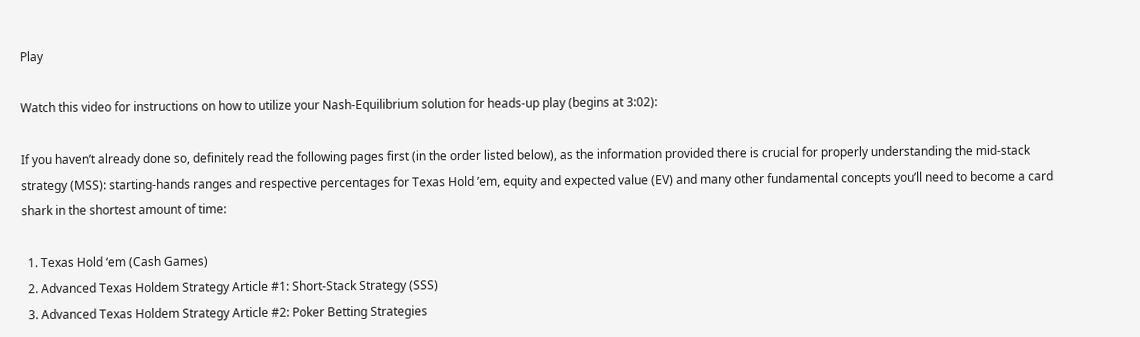Play

Watch this video for instructions on how to utilize your Nash-Equilibrium solution for heads-up play (begins at 3:02):

If you haven’t already done so, definitely read the following pages first (in the order listed below), as the information provided there is crucial for properly understanding the mid-stack strategy (MSS): starting-hands ranges and respective percentages for Texas Hold ’em, equity and expected value (EV) and many other fundamental concepts you’ll need to become a card shark in the shortest amount of time:

  1. Texas Hold ‘em (Cash Games)
  2. Advanced Texas Holdem Strategy Article #1: Short-Stack Strategy (SSS)
  3. Advanced Texas Holdem Strategy Article #2: Poker Betting Strategies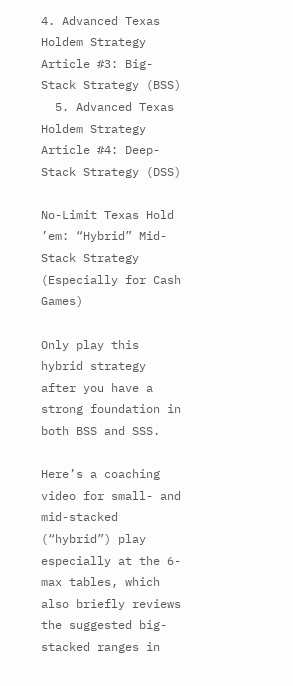4. Advanced Texas Holdem Strategy Article #3: Big-Stack Strategy (BSS)
  5. Advanced Texas Holdem Strategy Article #4: Deep-Stack Strategy (DSS)

No-Limit Texas Hold ’em: “Hybrid” Mid-Stack Strategy (Especially for Cash Games)

Only play this hybrid strategy after you have a strong foundation in both BSS and SSS.

Here’s a coaching video for small- and mid-stacked (“hybrid”) play especially at the 6-max tables, which also briefly reviews the suggested big-stacked ranges in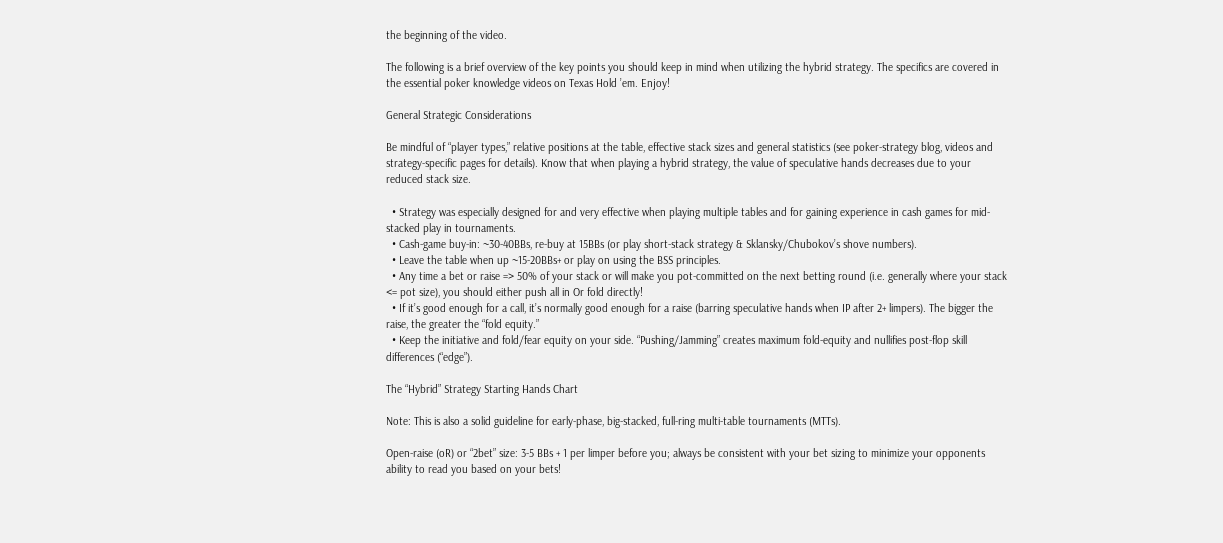the beginning of the video.

The following is a brief overview of the key points you should keep in mind when utilizing the hybrid strategy. The specifics are covered in the essential poker knowledge videos on Texas Hold ’em. Enjoy!

General Strategic Considerations

Be mindful of “player types,” relative positions at the table, effective stack sizes and general statistics (see poker-strategy blog, videos and strategy-specific pages for details). Know that when playing a hybrid strategy, the value of speculative hands decreases due to your reduced stack size.

  • Strategy was especially designed for and very effective when playing multiple tables and for gaining experience in cash games for mid-stacked play in tournaments.
  • Cash-game buy-in: ~30-40BBs, re-buy at 15BBs (or play short-stack strategy & Sklansky/Chubokov’s shove numbers).
  • Leave the table when up ~15-20BBs+ or play on using the BSS principles.
  • Any time a bet or raise => 50% of your stack or will make you pot-committed on the next betting round (i.e. generally where your stack <= pot size), you should either push all in Or fold directly!
  • If it’s good enough for a call, it’s normally good enough for a raise (barring speculative hands when IP after 2+ limpers). The bigger the raise, the greater the “fold equity.”
  • Keep the initiative and fold/fear equity on your side. “Pushing/Jamming” creates maximum fold-equity and nullifies post-flop skill differences (“edge”).

The “Hybrid” Strategy Starting Hands Chart

Note: This is also a solid guideline for early-phase, big-stacked, full-ring multi-table tournaments (MTTs).

Open-raise (oR) or “2bet” size: 3-5 BBs + 1 per limper before you; always be consistent with your bet sizing to minimize your opponents ability to read you based on your bets!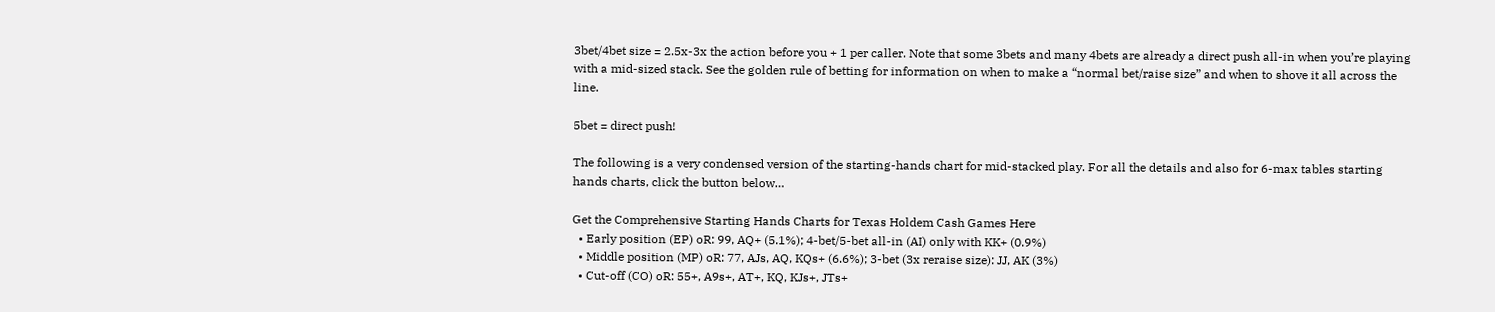3bet/4bet size = 2.5x-3x the action before you + 1 per caller. Note that some 3bets and many 4bets are already a direct push all-in when you’re playing with a mid-sized stack. See the golden rule of betting for information on when to make a “normal bet/raise size” and when to shove it all across the line.

5bet = direct push!

The following is a very condensed version of the starting-hands chart for mid-stacked play. For all the details and also for 6-max tables starting hands charts, click the button below…

Get the Comprehensive Starting Hands Charts for Texas Holdem Cash Games Here
  • Early position (EP) oR: 99, AQ+ (5.1%); 4-bet/5-bet all-in (AI) only with KK+ (0.9%)
  • Middle position (MP) oR: 77, AJs, AQ, KQs+ (6.6%); 3-bet (3x reraise size): JJ, AK (3%)
  • Cut-off (CO) oR: 55+, A9s+, AT+, KQ, KJs+, JTs+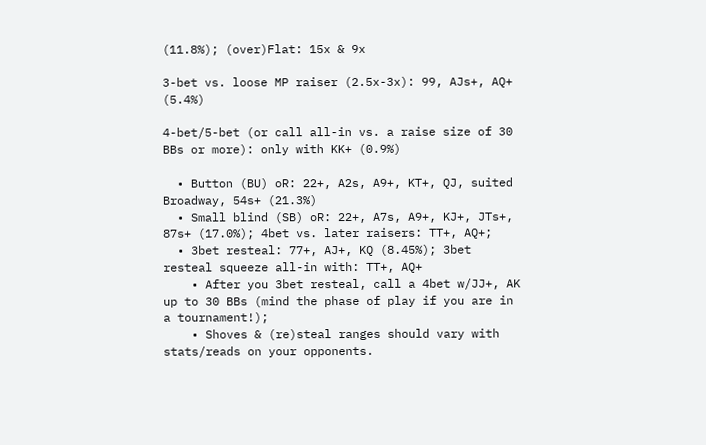(11.8%); (over)Flat: 15x & 9x

3-bet vs. loose MP raiser (2.5x-3x): 99, AJs+, AQ+ (5.4%)

4-bet/5-bet (or call all-in vs. a raise size of 30 BBs or more): only with KK+ (0.9%)

  • Button (BU) oR: 22+, A2s, A9+, KT+, QJ, suited Broadway, 54s+ (21.3%)
  • Small blind (SB) oR: 22+, A7s, A9+, KJ+, JTs+, 87s+ (17.0%); 4bet vs. later raisers: TT+, AQ+;
  • 3bet resteal: 77+, AJ+, KQ (8.45%); 3bet resteal squeeze all-in with: TT+, AQ+
    • After you 3bet resteal, call a 4bet w/JJ+, AK up to 30 BBs (mind the phase of play if you are in a tournament!);
    • Shoves & (re)steal ranges should vary with stats/reads on your opponents.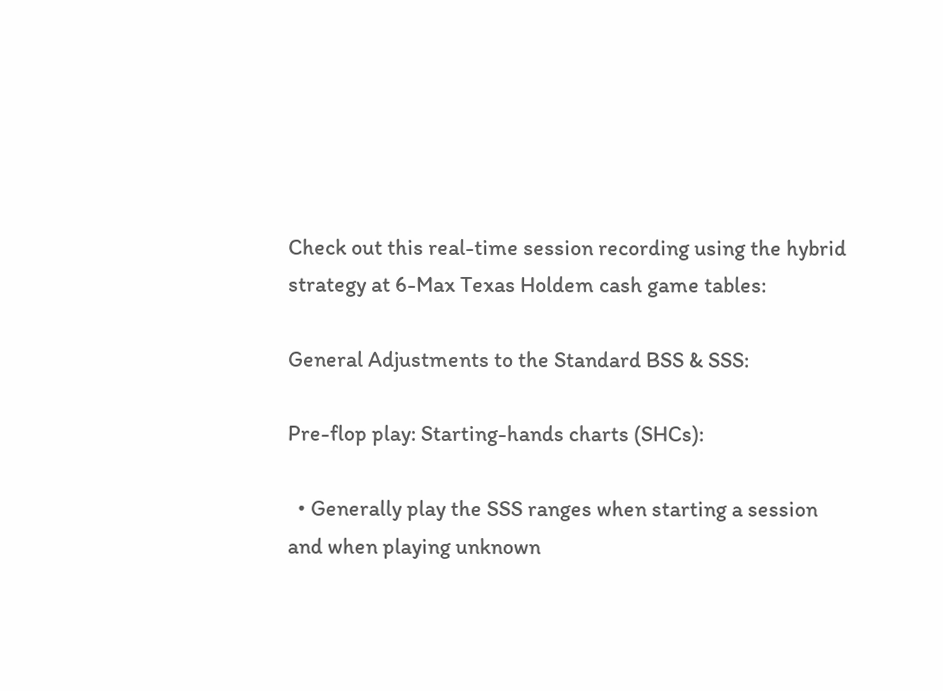Check out this real-time session recording using the hybrid strategy at 6-Max Texas Holdem cash game tables:

General Adjustments to the Standard BSS & SSS:

Pre-flop play: Starting-hands charts (SHCs):

  • Generally play the SSS ranges when starting a session and when playing unknown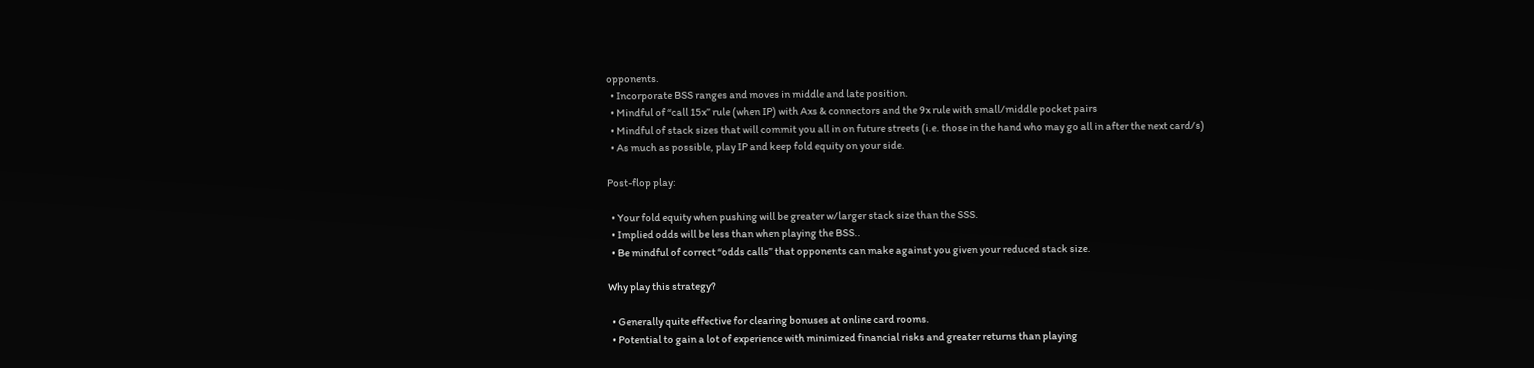opponents.
  • Incorporate BSS ranges and moves in middle and late position.
  • Mindful of “call 15x” rule (when IP) with Axs & connectors and the 9x rule with small/middle pocket pairs
  • Mindful of stack sizes that will commit you all in on future streets (i.e. those in the hand who may go all in after the next card/s)
  • As much as possible, play IP and keep fold equity on your side.

Post-flop play:

  • Your fold equity when pushing will be greater w/larger stack size than the SSS.
  • Implied odds will be less than when playing the BSS..
  • Be mindful of correct “odds calls” that opponents can make against you given your reduced stack size.

Why play this strategy?

  • Generally quite effective for clearing bonuses at online card rooms.
  • Potential to gain a lot of experience with minimized financial risks and greater returns than playing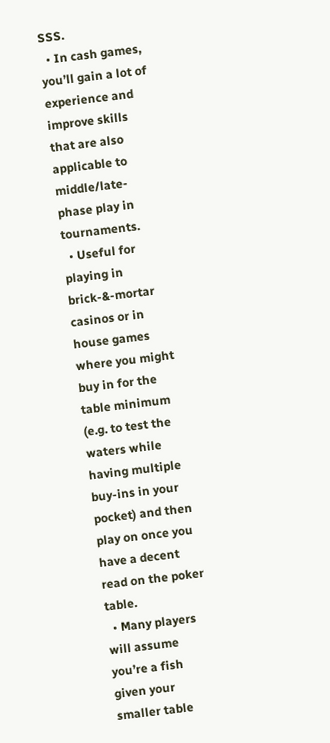SSS.
  • In cash games, you’ll gain a lot of experience and improve skills that are also applicable to middle/late-phase play in tournaments.
  • Useful for playing in brick-&-mortar casinos or in house games where you might buy in for the table minimum (e.g. to test the waters while having multiple buy-ins in your pocket) and then play on once you have a decent read on the poker table.
  • Many players will assume you’re a fish given your smaller table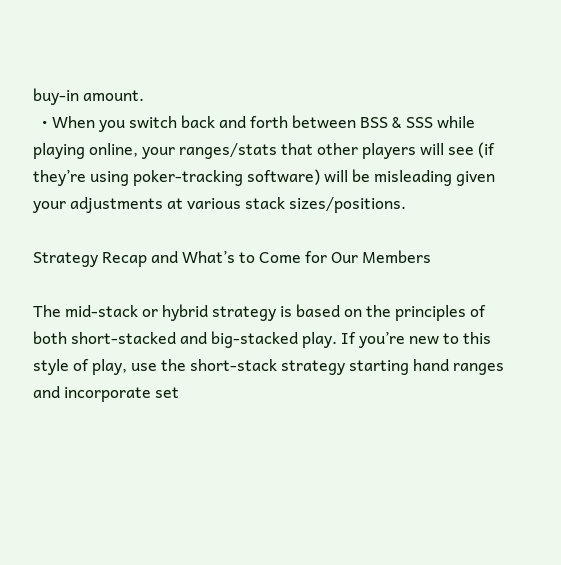buy-in amount.
  • When you switch back and forth between BSS & SSS while playing online, your ranges/stats that other players will see (if they’re using poker-tracking software) will be misleading given your adjustments at various stack sizes/positions.

Strategy Recap and What’s to Come for Our Members

The mid-stack or hybrid strategy is based on the principles of both short-stacked and big-stacked play. If you’re new to this style of play, use the short-stack strategy starting hand ranges and incorporate set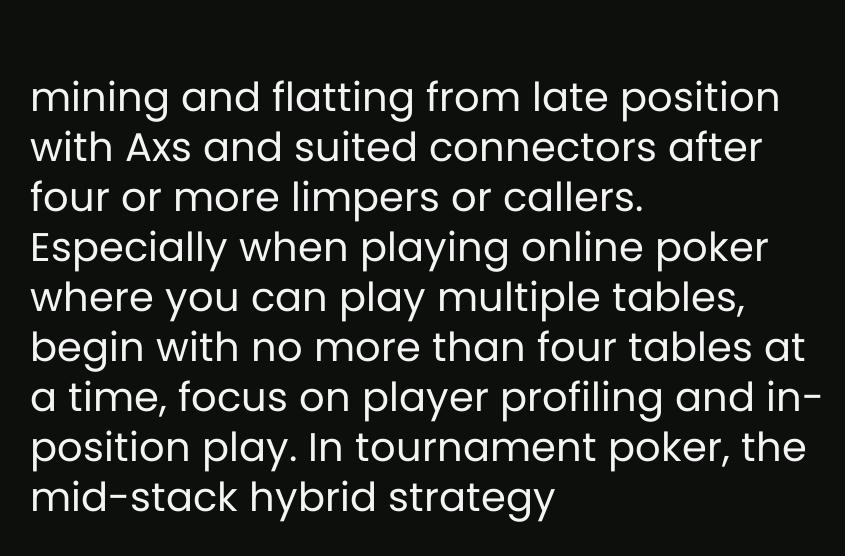mining and flatting from late position with Axs and suited connectors after four or more limpers or callers. Especially when playing online poker where you can play multiple tables, begin with no more than four tables at a time, focus on player profiling and in-position play. In tournament poker, the mid-stack hybrid strategy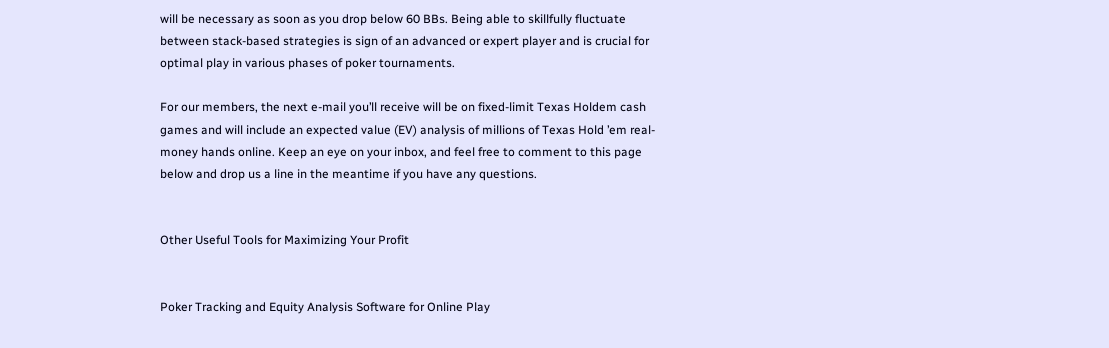will be necessary as soon as you drop below 60 BBs. Being able to skillfully fluctuate between stack-based strategies is sign of an advanced or expert player and is crucial for optimal play in various phases of poker tournaments.

For our members, the next e-mail you’ll receive will be on fixed-limit Texas Holdem cash games and will include an expected value (EV) analysis of millions of Texas Hold ’em real-money hands online. Keep an eye on your inbox, and feel free to comment to this page below and drop us a line in the meantime if you have any questions.


Other Useful Tools for Maximizing Your Profit


Poker Tracking and Equity Analysis Software for Online Play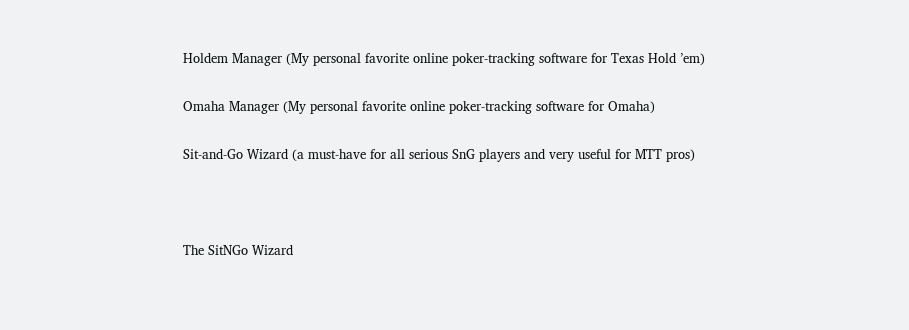Holdem Manager (My personal favorite online poker-tracking software for Texas Hold ’em)

Omaha Manager (My personal favorite online poker-tracking software for Omaha)

Sit-and-Go Wizard (a must-have for all serious SnG players and very useful for MTT pros)



The SitNGo Wizard